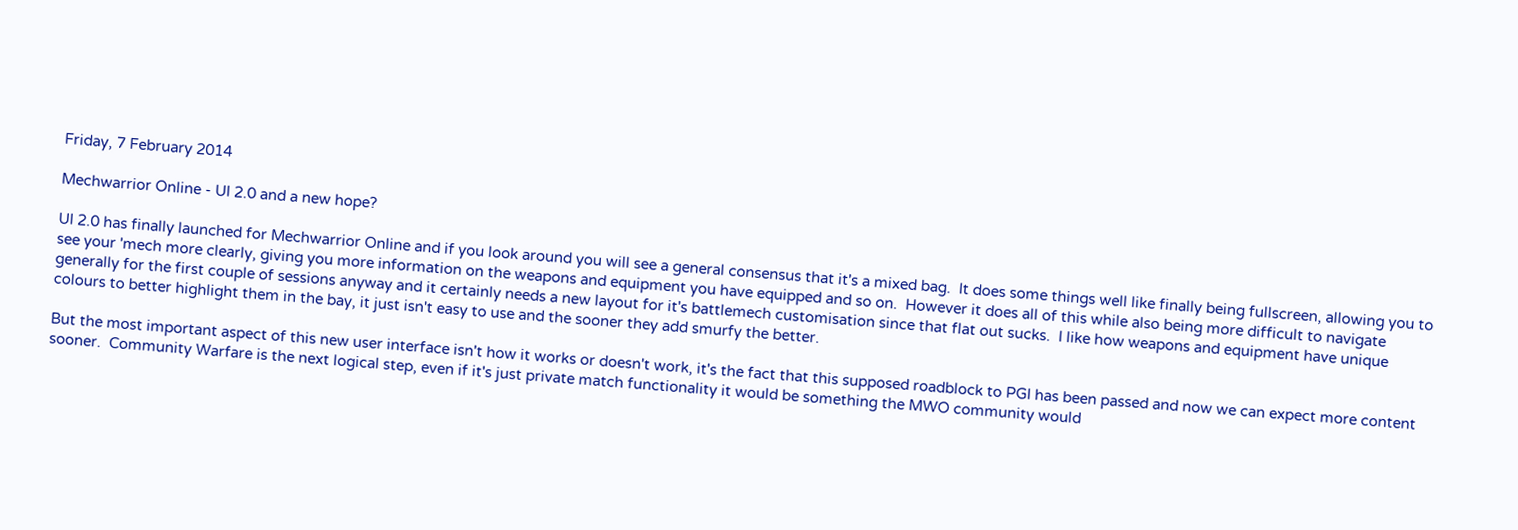Friday, 7 February 2014

Mechwarrior Online - UI 2.0 and a new hope?

UI 2.0 has finally launched for Mechwarrior Online and if you look around you will see a general consensus that it's a mixed bag.  It does some things well like finally being fullscreen, allowing you to see your 'mech more clearly, giving you more information on the weapons and equipment you have equipped and so on.  However it does all of this while also being more difficult to navigate generally for the first couple of sessions anyway and it certainly needs a new layout for it's battlemech customisation since that flat out sucks.  I like how weapons and equipment have unique colours to better highlight them in the bay, it just isn't easy to use and the sooner they add smurfy the better.

But the most important aspect of this new user interface isn't how it works or doesn't work, it's the fact that this supposed roadblock to PGI has been passed and now we can expect more content sooner.  Community Warfare is the next logical step, even if it's just private match functionality it would be something the MWO community would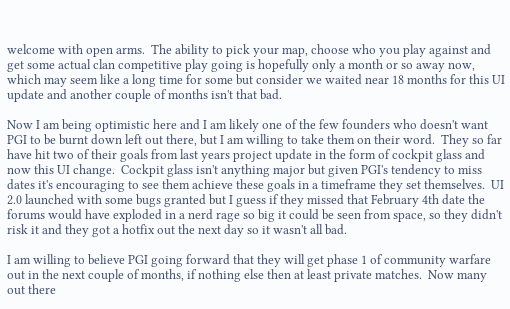welcome with open arms.  The ability to pick your map, choose who you play against and get some actual clan competitive play going is hopefully only a month or so away now, which may seem like a long time for some but consider we waited near 18 months for this UI update and another couple of months isn't that bad.

Now I am being optimistic here and I am likely one of the few founders who doesn't want PGI to be burnt down left out there, but I am willing to take them on their word.  They so far have hit two of their goals from last years project update in the form of cockpit glass and now this UI change.  Cockpit glass isn't anything major but given PGI's tendency to miss dates it's encouraging to see them achieve these goals in a timeframe they set themselves.  UI 2.0 launched with some bugs granted but I guess if they missed that February 4th date the forums would have exploded in a nerd rage so big it could be seen from space, so they didn't risk it and they got a hotfix out the next day so it wasn't all bad.

I am willing to believe PGI going forward that they will get phase 1 of community warfare out in the next couple of months, if nothing else then at least private matches.  Now many out there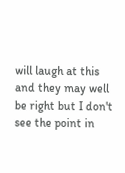will laugh at this and they may well be right but I don't see the point in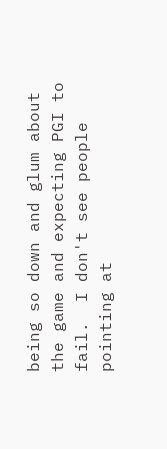being so down and glum about the game and expecting PGI to fail.  I don't see people pointing at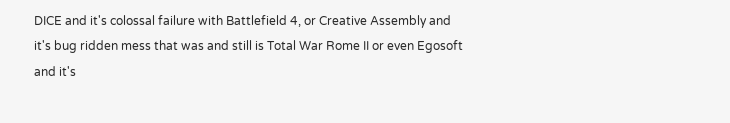DICE and it's colossal failure with Battlefield 4, or Creative Assembly and it's bug ridden mess that was and still is Total War Rome II or even Egosoft and it's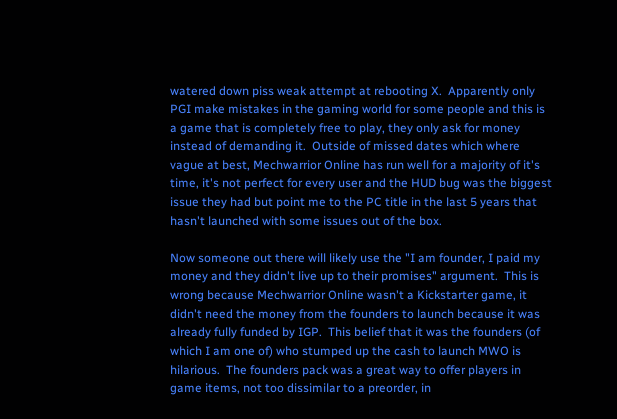watered down piss weak attempt at rebooting X.  Apparently only PGI make mistakes in the gaming world for some people and this is a game that is completely free to play, they only ask for money instead of demanding it.  Outside of missed dates which where vague at best, Mechwarrior Online has run well for a majority of it's time, it's not perfect for every user and the HUD bug was the biggest issue they had but point me to the PC title in the last 5 years that hasn't launched with some issues out of the box.

Now someone out there will likely use the "I am founder, I paid my money and they didn't live up to their promises" argument.  This is wrong because Mechwarrior Online wasn't a Kickstarter game, it didn't need the money from the founders to launch because it was already fully funded by IGP.  This belief that it was the founders (of which I am one of) who stumped up the cash to launch MWO is hilarious.  The founders pack was a great way to offer players in game items, not too dissimilar to a preorder, in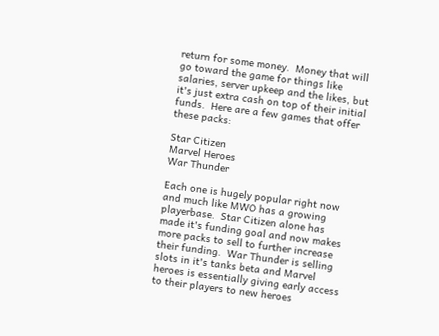return for some money.  Money that will go toward the game for things like salaries, server upkeep and the likes, but it's just extra cash on top of their initial funds.  Here are a few games that offer these packs:

Star Citizen
Marvel Heroes
War Thunder

Each one is hugely popular right now and much like MWO has a growing playerbase.  Star Citizen alone has made it's funding goal and now makes more packs to sell to further increase their funding.  War Thunder is selling slots in it's tanks beta and Marvel heroes is essentially giving early access to their players to new heroes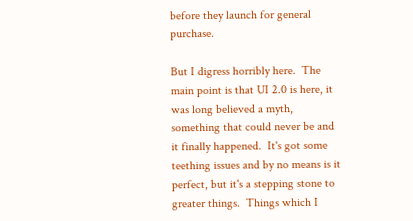before they launch for general purchase.

But I digress horribly here.  The main point is that UI 2.0 is here, it was long believed a myth, something that could never be and it finally happened.  It's got some teething issues and by no means is it perfect, but it's a stepping stone to greater things.  Things which I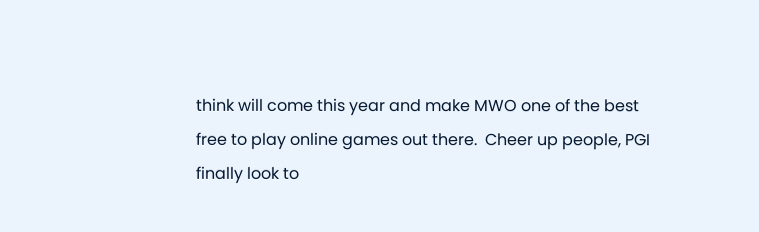think will come this year and make MWO one of the best free to play online games out there.  Cheer up people, PGI finally look to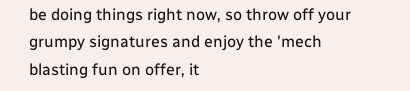be doing things right now, so throw off your grumpy signatures and enjoy the 'mech blasting fun on offer, it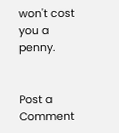won't cost you a penny.


Post a Comment